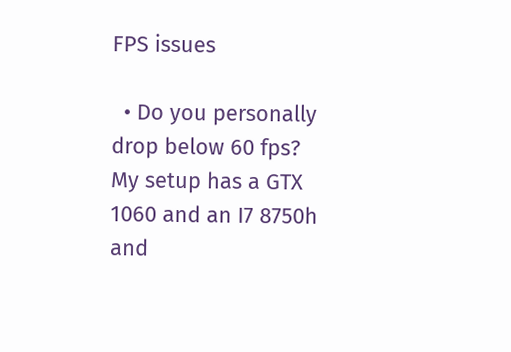FPS issues

  • Do you personally drop below 60 fps? My setup has a GTX 1060 and an I7 8750h and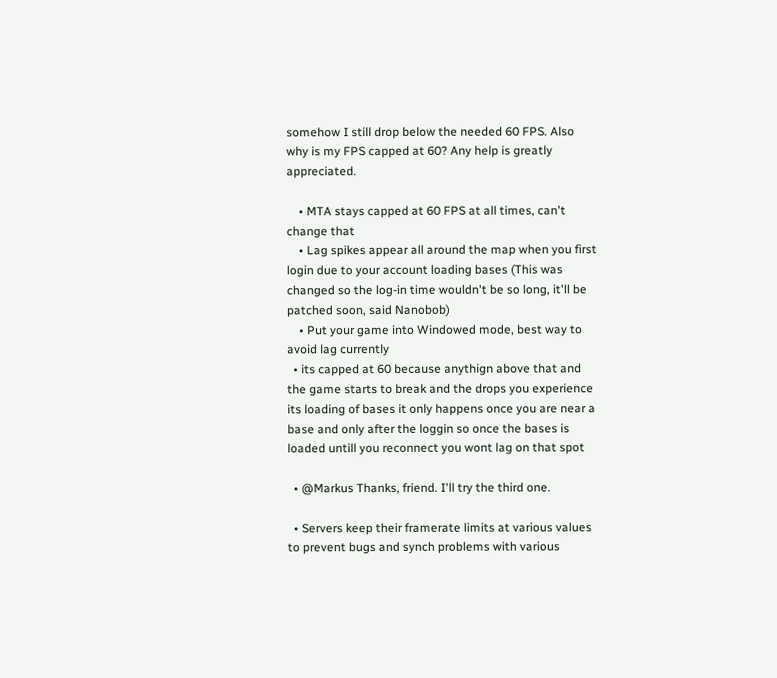somehow I still drop below the needed 60 FPS. Also why is my FPS capped at 60? Any help is greatly appreciated.

    • MTA stays capped at 60 FPS at all times, can't change that
    • Lag spikes appear all around the map when you first login due to your account loading bases (This was changed so the log-in time wouldn't be so long, it'll be patched soon, said Nanobob)
    • Put your game into Windowed mode, best way to avoid lag currently
  • its capped at 60 because anythign above that and the game starts to break and the drops you experience its loading of bases it only happens once you are near a base and only after the loggin so once the bases is loaded untill you reconnect you wont lag on that spot

  • @Markus Thanks, friend. I'll try the third one.

  • Servers keep their framerate limits at various values to prevent bugs and synch problems with various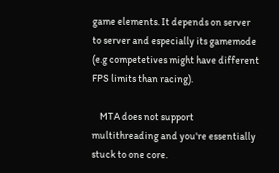game elements. It depends on server to server and especially its gamemode (e.g competetives might have different FPS limits than racing).

    MTA does not support multithreading and you're essentially stuck to one core.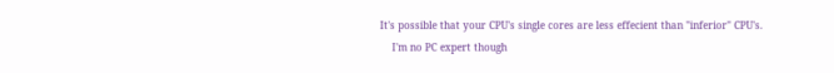It's possible that your CPU's single cores are less effecient than "inferior" CPU's.
    I'm no PC expert though